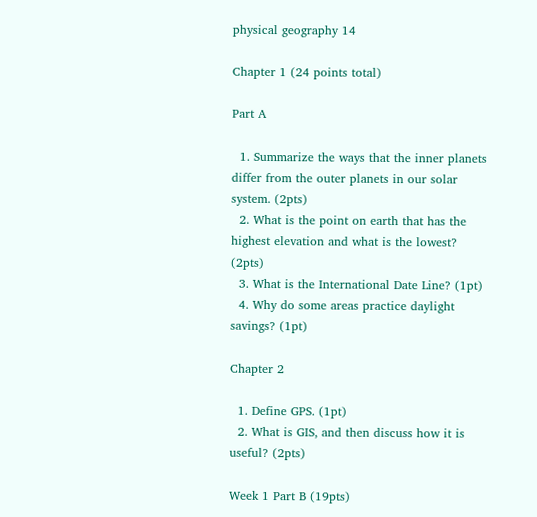physical geography 14

Chapter 1 (24 points total)

Part A

  1. Summarize the ways that the inner planets differ from the outer planets in our solar system. (2pts)
  2. What is the point on earth that has the highest elevation and what is the lowest? (2pts)
  3. What is the International Date Line? (1pt)
  4. Why do some areas practice daylight savings? (1pt)

Chapter 2

  1. Define GPS. (1pt)
  2. What is GIS, and then discuss how it is useful? (2pts)

Week 1 Part B (19pts)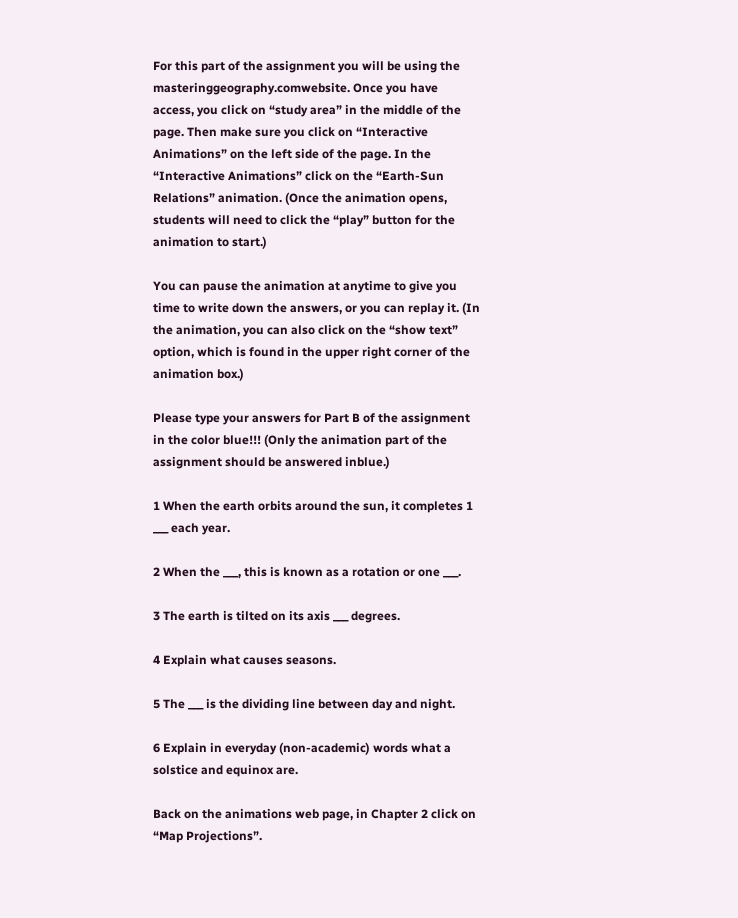For this part of the assignment you will be using the masteringgeography.comwebsite. Once you have access, you click on “study area” in the middle of the page. Then make sure you click on “Interactive Animations” on the left side of the page. In the “Interactive Animations” click on the “Earth-Sun Relations” animation. (Once the animation opens, students will need to click the “play” button for the animation to start.)

You can pause the animation at anytime to give you time to write down the answers, or you can replay it. (In the animation, you can also click on the “show text” option, which is found in the upper right corner of the animation box.)

Please type your answers for Part B of the assignment in the color blue!!! (Only the animation part of the assignment should be answered inblue.)

1 When the earth orbits around the sun, it completes 1 ___ each year.

2 When the ___, this is known as a rotation or one ___.

3 The earth is tilted on its axis ___ degrees.

4 Explain what causes seasons.

5 The ___ is the dividing line between day and night.

6 Explain in everyday (non-academic) words what a solstice and equinox are.

Back on the animations web page, in Chapter 2 click on “Map Projections”.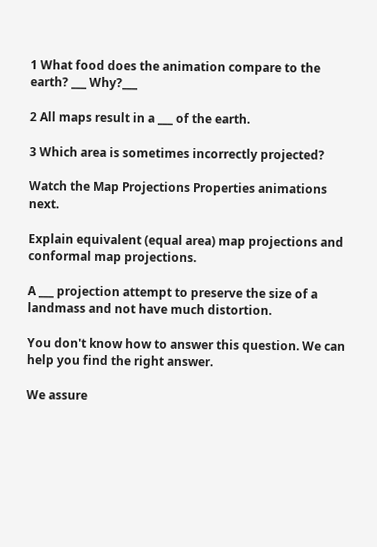1 What food does the animation compare to the earth? ___ Why?___

2 All maps result in a ___ of the earth.

3 Which area is sometimes incorrectly projected?

Watch the Map Projections Properties animations next.

Explain equivalent (equal area) map projections and conformal map projections.

A ___ projection attempt to preserve the size of a landmass and not have much distortion.

You don't know how to answer this question. We can help you find the right answer.

We assure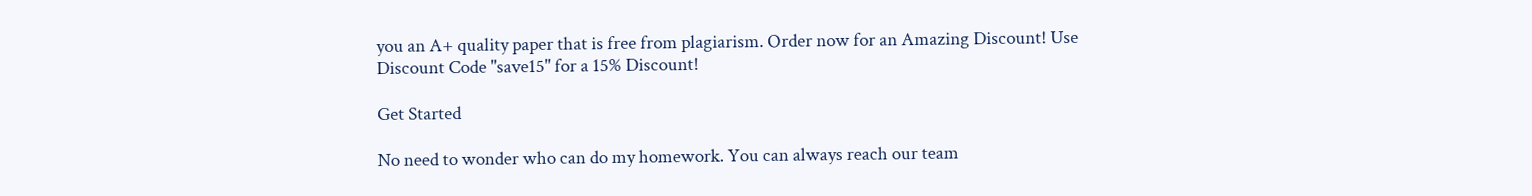you an A+ quality paper that is free from plagiarism. Order now for an Amazing Discount! Use Discount Code "save15" for a 15% Discount!

Get Started

No need to wonder who can do my homework. You can always reach our team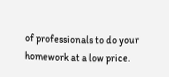of professionals to do your homework at a low price.